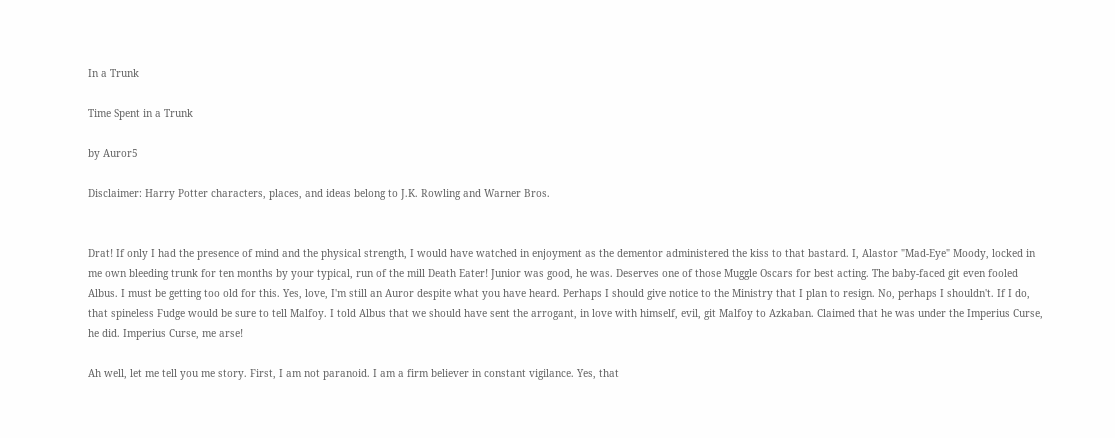In a Trunk

Time Spent in a Trunk

by Auror5

Disclaimer: Harry Potter characters, places, and ideas belong to J.K. Rowling and Warner Bros.


Drat! If only I had the presence of mind and the physical strength, I would have watched in enjoyment as the dementor administered the kiss to that bastard. I, Alastor "Mad-Eye" Moody, locked in me own bleeding trunk for ten months by your typical, run of the mill Death Eater! Junior was good, he was. Deserves one of those Muggle Oscars for best acting. The baby-faced git even fooled Albus. I must be getting too old for this. Yes, love, I'm still an Auror despite what you have heard. Perhaps I should give notice to the Ministry that I plan to resign. No, perhaps I shouldn't. If I do, that spineless Fudge would be sure to tell Malfoy. I told Albus that we should have sent the arrogant, in love with himself, evil, git Malfoy to Azkaban. Claimed that he was under the Imperius Curse, he did. Imperius Curse, me arse!

Ah well, let me tell you me story. First, I am not paranoid. I am a firm believer in constant vigilance. Yes, that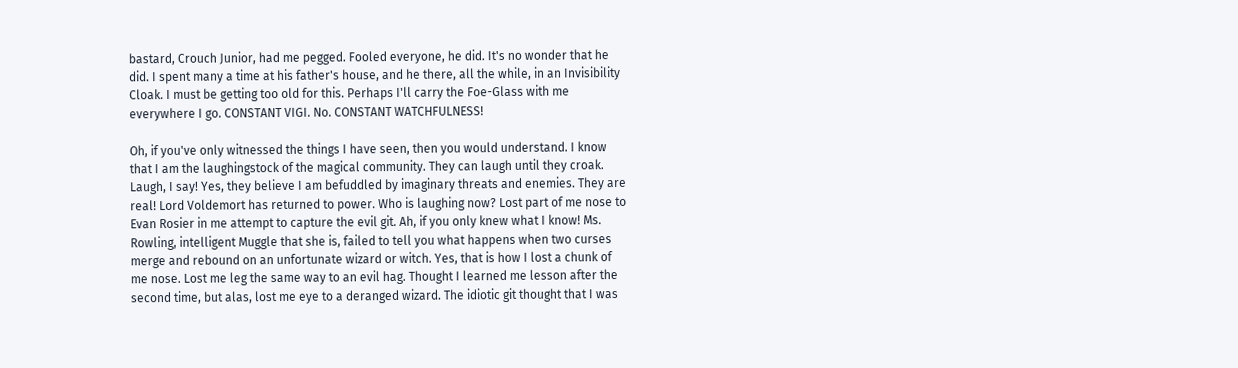bastard, Crouch Junior, had me pegged. Fooled everyone, he did. It's no wonder that he did. I spent many a time at his father's house, and he there, all the while, in an Invisibility Cloak. I must be getting too old for this. Perhaps I'll carry the Foe-Glass with me everywhere I go. CONSTANT VIGI. No. CONSTANT WATCHFULNESS!

Oh, if you've only witnessed the things I have seen, then you would understand. I know that I am the laughingstock of the magical community. They can laugh until they croak. Laugh, I say! Yes, they believe I am befuddled by imaginary threats and enemies. They are real! Lord Voldemort has returned to power. Who is laughing now? Lost part of me nose to Evan Rosier in me attempt to capture the evil git. Ah, if you only knew what I know! Ms. Rowling, intelligent Muggle that she is, failed to tell you what happens when two curses merge and rebound on an unfortunate wizard or witch. Yes, that is how I lost a chunk of me nose. Lost me leg the same way to an evil hag. Thought I learned me lesson after the second time, but alas, lost me eye to a deranged wizard. The idiotic git thought that I was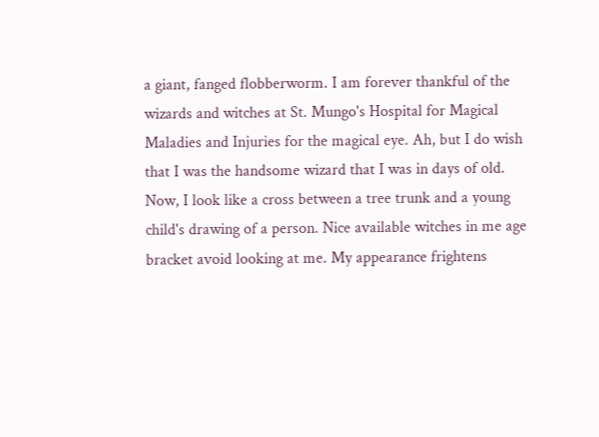a giant, fanged flobberworm. I am forever thankful of the wizards and witches at St. Mungo's Hospital for Magical Maladies and Injuries for the magical eye. Ah, but I do wish that I was the handsome wizard that I was in days of old. Now, I look like a cross between a tree trunk and a young child's drawing of a person. Nice available witches in me age bracket avoid looking at me. My appearance frightens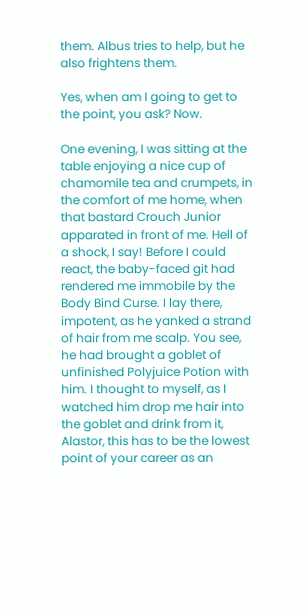them. Albus tries to help, but he also frightens them.

Yes, when am I going to get to the point, you ask? Now.

One evening, I was sitting at the table enjoying a nice cup of chamomile tea and crumpets, in the comfort of me home, when that bastard Crouch Junior apparated in front of me. Hell of a shock, I say! Before I could react, the baby-faced git had rendered me immobile by the Body Bind Curse. I lay there, impotent, as he yanked a strand of hair from me scalp. You see, he had brought a goblet of unfinished Polyjuice Potion with him. I thought to myself, as I watched him drop me hair into the goblet and drink from it, Alastor, this has to be the lowest point of your career as an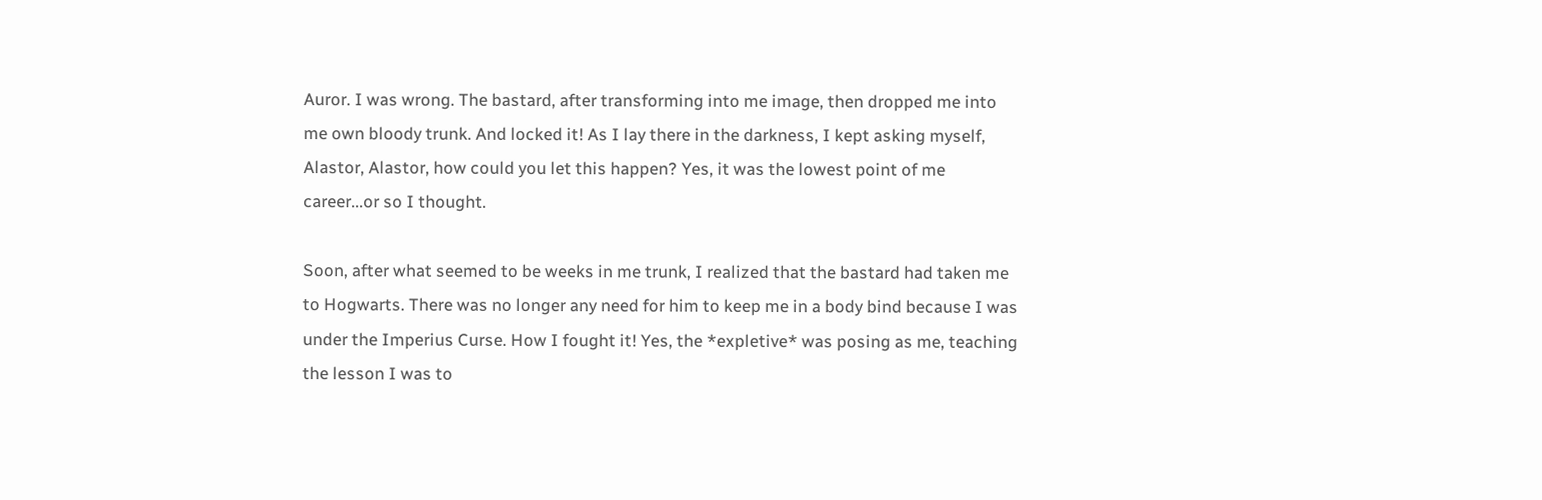Auror. I was wrong. The bastard, after transforming into me image, then dropped me into me own bloody trunk. And locked it! As I lay there in the darkness, I kept asking myself, Alastor, Alastor, how could you let this happen? Yes, it was the lowest point of me career...or so I thought.

Soon, after what seemed to be weeks in me trunk, I realized that the bastard had taken me to Hogwarts. There was no longer any need for him to keep me in a body bind because I was under the Imperius Curse. How I fought it! Yes, the *expletive* was posing as me, teaching the lesson I was to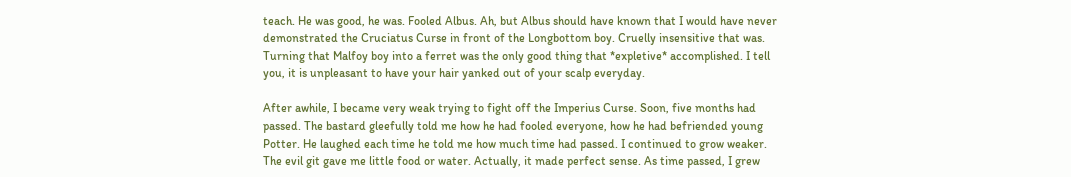teach. He was good, he was. Fooled Albus. Ah, but Albus should have known that I would have never demonstrated the Cruciatus Curse in front of the Longbottom boy. Cruelly insensitive that was. Turning that Malfoy boy into a ferret was the only good thing that *expletive* accomplished. I tell you, it is unpleasant to have your hair yanked out of your scalp everyday.

After awhile, I became very weak trying to fight off the Imperius Curse. Soon, five months had passed. The bastard gleefully told me how he had fooled everyone, how he had befriended young Potter. He laughed each time he told me how much time had passed. I continued to grow weaker. The evil git gave me little food or water. Actually, it made perfect sense. As time passed, I grew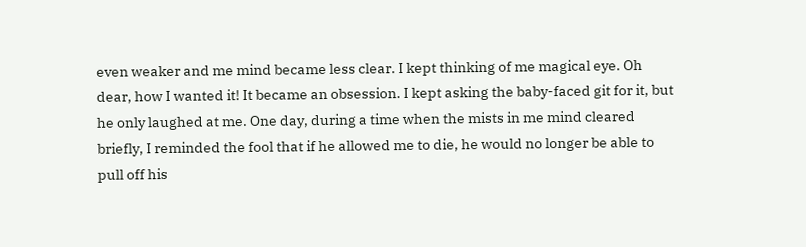even weaker and me mind became less clear. I kept thinking of me magical eye. Oh dear, how I wanted it! It became an obsession. I kept asking the baby-faced git for it, but he only laughed at me. One day, during a time when the mists in me mind cleared briefly, I reminded the fool that if he allowed me to die, he would no longer be able to pull off his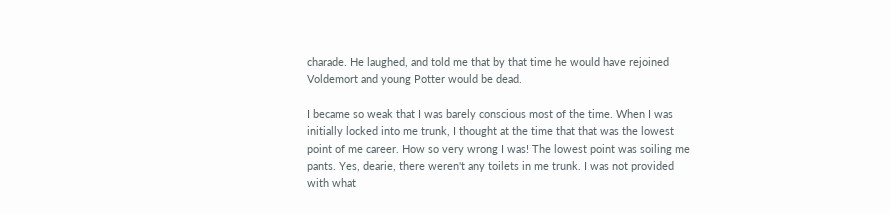charade. He laughed, and told me that by that time he would have rejoined Voldemort and young Potter would be dead.

I became so weak that I was barely conscious most of the time. When I was initially locked into me trunk, I thought at the time that that was the lowest point of me career. How so very wrong I was! The lowest point was soiling me pants. Yes, dearie, there weren't any toilets in me trunk. I was not provided with what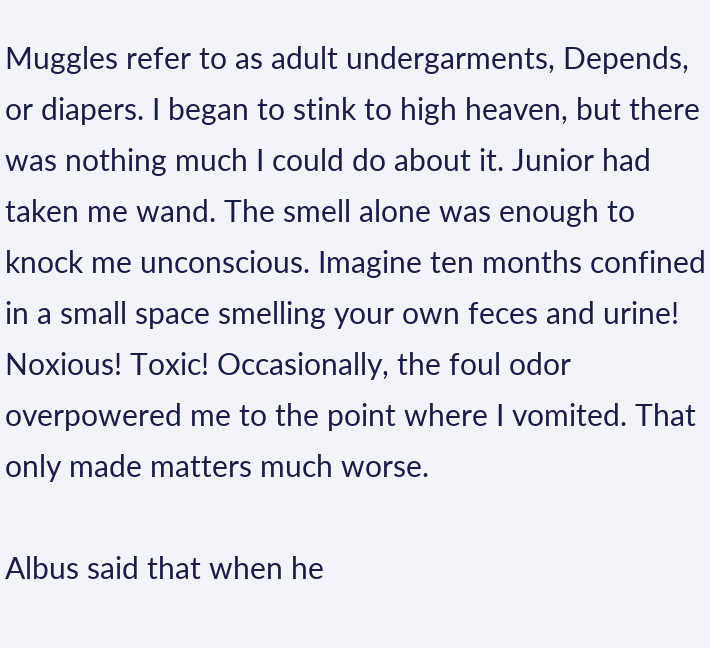Muggles refer to as adult undergarments, Depends, or diapers. I began to stink to high heaven, but there was nothing much I could do about it. Junior had taken me wand. The smell alone was enough to knock me unconscious. Imagine ten months confined in a small space smelling your own feces and urine! Noxious! Toxic! Occasionally, the foul odor overpowered me to the point where I vomited. That only made matters much worse.

Albus said that when he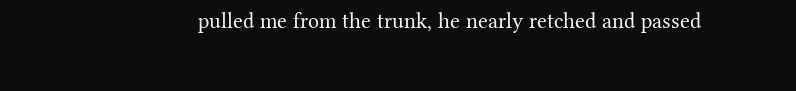pulled me from the trunk, he nearly retched and passed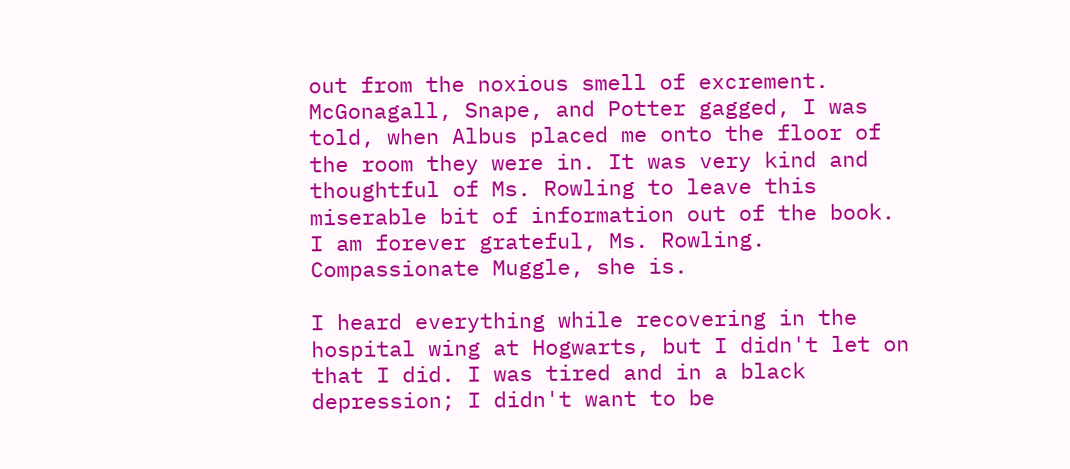out from the noxious smell of excrement. McGonagall, Snape, and Potter gagged, I was told, when Albus placed me onto the floor of the room they were in. It was very kind and thoughtful of Ms. Rowling to leave this miserable bit of information out of the book. I am forever grateful, Ms. Rowling. Compassionate Muggle, she is.

I heard everything while recovering in the hospital wing at Hogwarts, but I didn't let on that I did. I was tired and in a black depression; I didn't want to be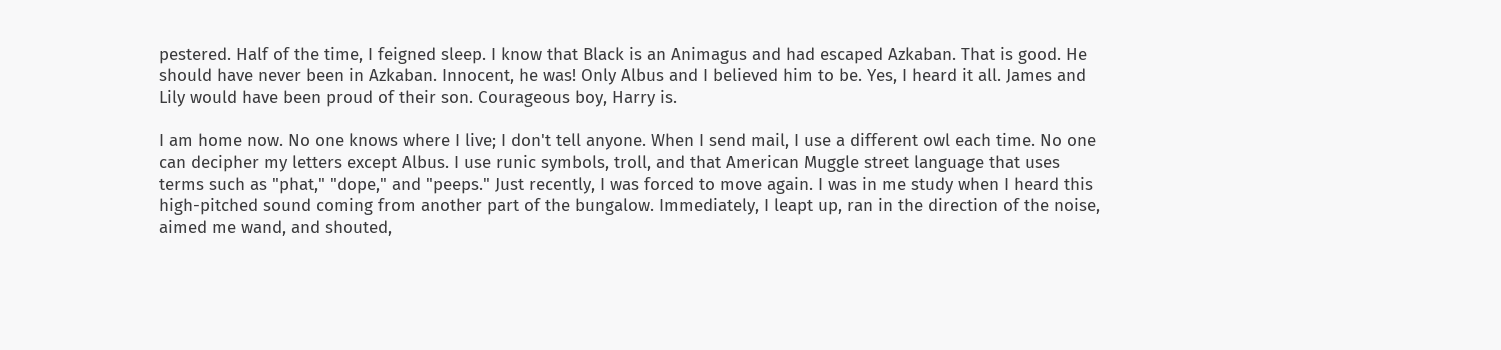pestered. Half of the time, I feigned sleep. I know that Black is an Animagus and had escaped Azkaban. That is good. He should have never been in Azkaban. Innocent, he was! Only Albus and I believed him to be. Yes, I heard it all. James and Lily would have been proud of their son. Courageous boy, Harry is.

I am home now. No one knows where I live; I don't tell anyone. When I send mail, I use a different owl each time. No one can decipher my letters except Albus. I use runic symbols, troll, and that American Muggle street language that uses terms such as "phat," "dope," and "peeps." Just recently, I was forced to move again. I was in me study when I heard this high-pitched sound coming from another part of the bungalow. Immediately, I leapt up, ran in the direction of the noise, aimed me wand, and shouted,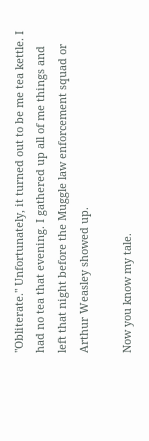"Obliterate." Unfortunately, it turned out to be me tea kettle. I had no tea that evening. I gathered up all of me things and left that night before the Muggle law enforcement squad or Arthur Weasley showed up.

Now you know my tale.